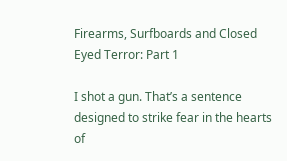Firearms, Surfboards and Closed Eyed Terror: Part 1

I shot a gun. That’s a sentence designed to strike fear in the hearts of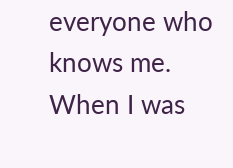everyone who knows me.  When I was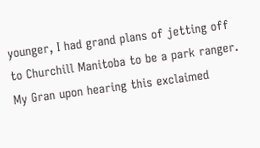younger, I had grand plans of jetting off to Churchill Manitoba to be a park ranger. My Gran upon hearing this exclaimed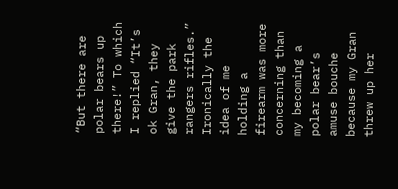“But there are polar bears up there!” To which I replied “It’s ok Gran, they give the park rangers rifles.” Ironically the idea of me holding a firearm was more concerning than my becoming a polar bear’s amuse bouche because my Gran threw up her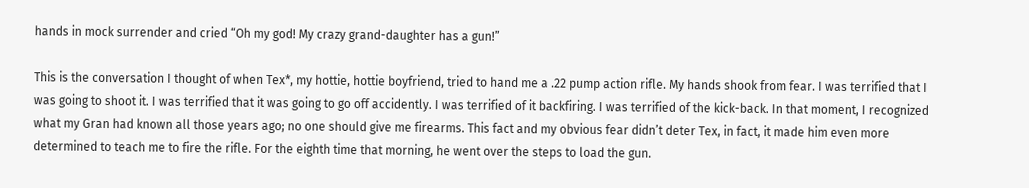hands in mock surrender and cried “Oh my god! My crazy grand-daughter has a gun!”

This is the conversation I thought of when Tex*, my hottie, hottie boyfriend, tried to hand me a .22 pump action rifle. My hands shook from fear. I was terrified that I was going to shoot it. I was terrified that it was going to go off accidently. I was terrified of it backfiring. I was terrified of the kick-back. In that moment, I recognized what my Gran had known all those years ago; no one should give me firearms. This fact and my obvious fear didn’t deter Tex, in fact, it made him even more determined to teach me to fire the rifle. For the eighth time that morning, he went over the steps to load the gun.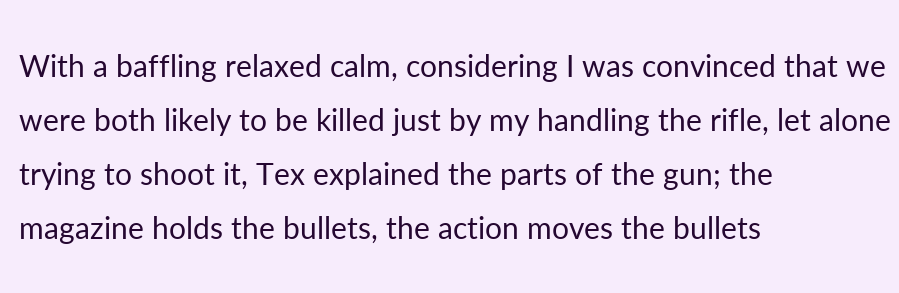With a baffling relaxed calm, considering I was convinced that we were both likely to be killed just by my handling the rifle, let alone trying to shoot it, Tex explained the parts of the gun; the magazine holds the bullets, the action moves the bullets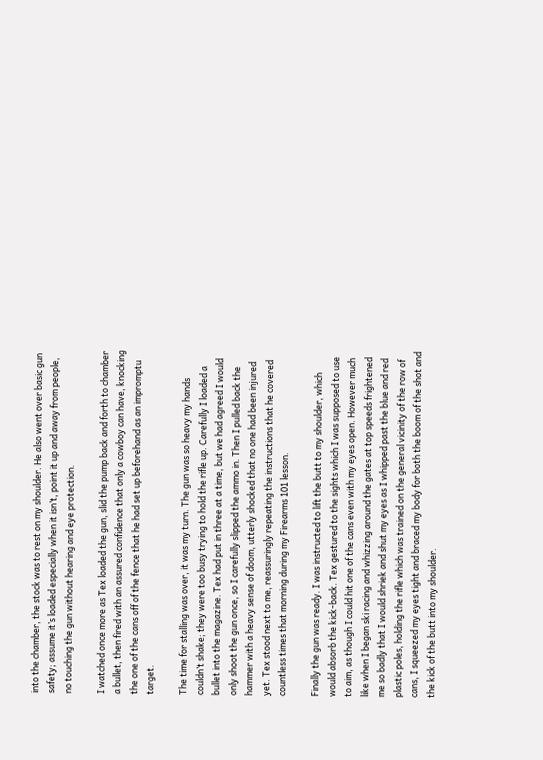into the chamber, the stock was to rest on my shoulder. He also went over basic gun safety; assume it’s loaded especially when it isn’t, point it up and away from people, no touching the gun without hearing and eye protection.

I watched once more as Tex loaded the gun, slid the pump back and forth to chamber a bullet, then fired with an assured confidence that only a cowboy can have, knocking the one of the cans off of the fence that he had set up beforehand as an impromptu target.

The time for stalling was over, it was my turn. The gun was so heavy my hands couldn’t shake; they were too busy trying to hold the rifle up. Carefully I loaded a bullet into the magazine. Tex had put in three at a time, but we had agreed I would only shoot the gun once, so I carefully slipped the ammo in. Then I pulled back the hammer with a heavy sense of doom, utterly shocked that no one had been injured yet. Tex stood next to me, reassuringly repeating the instructions that he covered countless times that morning during my Firearms 101 lesson.

Finally the gun was ready. I was instructed to lift the butt to my shoulder, which would absorb the kick-back. Tex gestured to the sights which I was supposed to use to aim, as though I could hit one of the cans even with my eyes open. However much like when I began ski racing and whizzing around the gates at top speeds frightened me so badly that I would shriek and shut my eyes as I whipped past the blue and red plastic poles, holding the rifle which was trained on the general vicinity of the row of cans, I squeezed my eyes tight and braced my body for both the boom of the shot and the kick of the butt into my shoulder.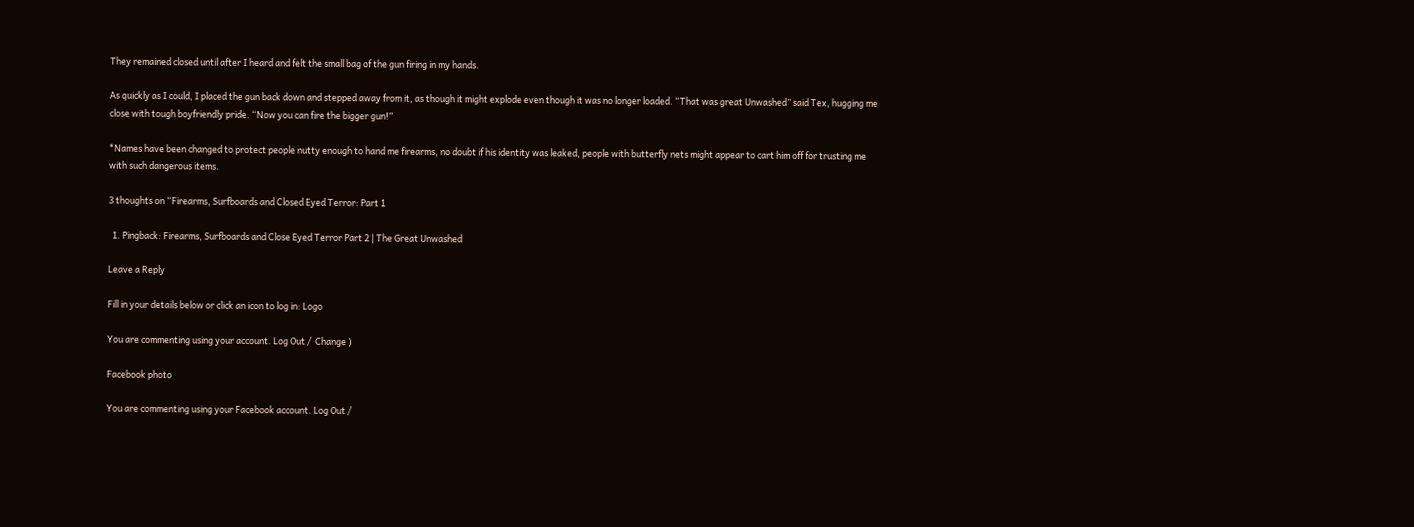They remained closed until after I heard and felt the small bag of the gun firing in my hands.

As quickly as I could, I placed the gun back down and stepped away from it, as though it might explode even though it was no longer loaded. “That was great Unwashed” said Tex, hugging me close with tough boyfriendly pride. “Now you can fire the bigger gun!”

*Names have been changed to protect people nutty enough to hand me firearms, no doubt if his identity was leaked, people with butterfly nets might appear to cart him off for trusting me with such dangerous items.

3 thoughts on “Firearms, Surfboards and Closed Eyed Terror: Part 1

  1. Pingback: Firearms, Surfboards and Close Eyed Terror Part 2 | The Great Unwashed

Leave a Reply

Fill in your details below or click an icon to log in: Logo

You are commenting using your account. Log Out /  Change )

Facebook photo

You are commenting using your Facebook account. Log Out /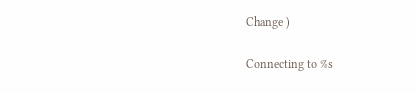Change )

Connecting to %s